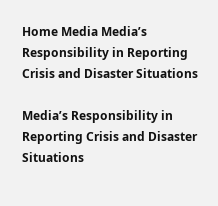Home Media Media’s Responsibility in Reporting Crisis and Disaster Situations

Media’s Responsibility in Reporting Crisis and Disaster Situations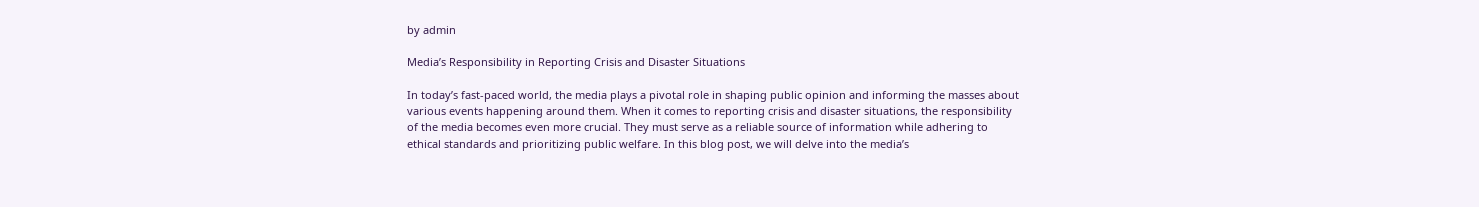by admin

Media’s Responsibility in Reporting Crisis and Disaster Situations

In today’s fast-paced world, the media plays a pivotal role in shaping public opinion and informing the masses about various events happening around them. When it comes to reporting crisis and disaster situations, the responsibility of the media becomes even more crucial. They must serve as a reliable source of information while adhering to ethical standards and prioritizing public welfare. In this blog post, we will delve into the media’s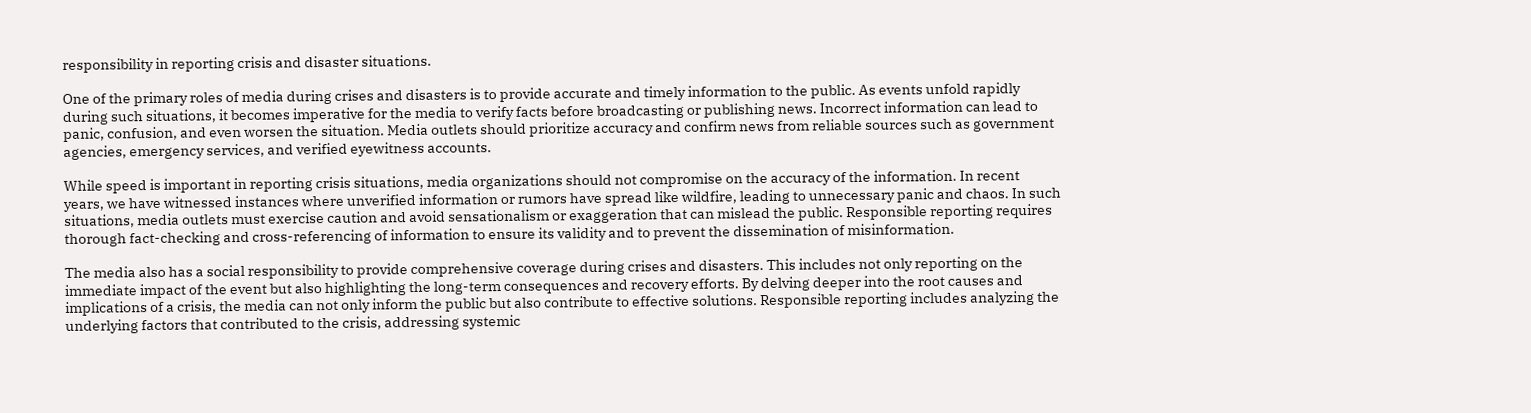responsibility in reporting crisis and disaster situations.

One of the primary roles of media during crises and disasters is to provide accurate and timely information to the public. As events unfold rapidly during such situations, it becomes imperative for the media to verify facts before broadcasting or publishing news. Incorrect information can lead to panic, confusion, and even worsen the situation. Media outlets should prioritize accuracy and confirm news from reliable sources such as government agencies, emergency services, and verified eyewitness accounts.

While speed is important in reporting crisis situations, media organizations should not compromise on the accuracy of the information. In recent years, we have witnessed instances where unverified information or rumors have spread like wildfire, leading to unnecessary panic and chaos. In such situations, media outlets must exercise caution and avoid sensationalism or exaggeration that can mislead the public. Responsible reporting requires thorough fact-checking and cross-referencing of information to ensure its validity and to prevent the dissemination of misinformation.

The media also has a social responsibility to provide comprehensive coverage during crises and disasters. This includes not only reporting on the immediate impact of the event but also highlighting the long-term consequences and recovery efforts. By delving deeper into the root causes and implications of a crisis, the media can not only inform the public but also contribute to effective solutions. Responsible reporting includes analyzing the underlying factors that contributed to the crisis, addressing systemic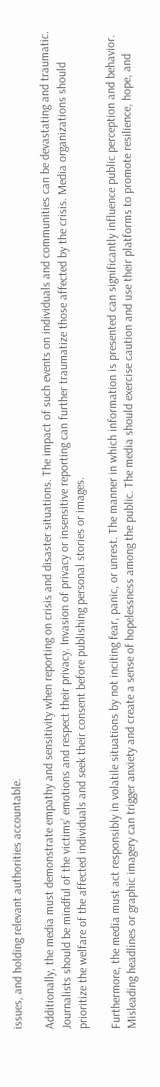issues, and holding relevant authorities accountable.

Additionally, the media must demonstrate empathy and sensitivity when reporting on crisis and disaster situations. The impact of such events on individuals and communities can be devastating and traumatic. Journalists should be mindful of the victims’ emotions and respect their privacy. Invasion of privacy or insensitive reporting can further traumatize those affected by the crisis. Media organizations should prioritize the welfare of the affected individuals and seek their consent before publishing personal stories or images.

Furthermore, the media must act responsibly in volatile situations by not inciting fear, panic, or unrest. The manner in which information is presented can significantly influence public perception and behavior. Misleading headlines or graphic imagery can trigger anxiety and create a sense of hopelessness among the public. The media should exercise caution and use their platforms to promote resilience, hope, and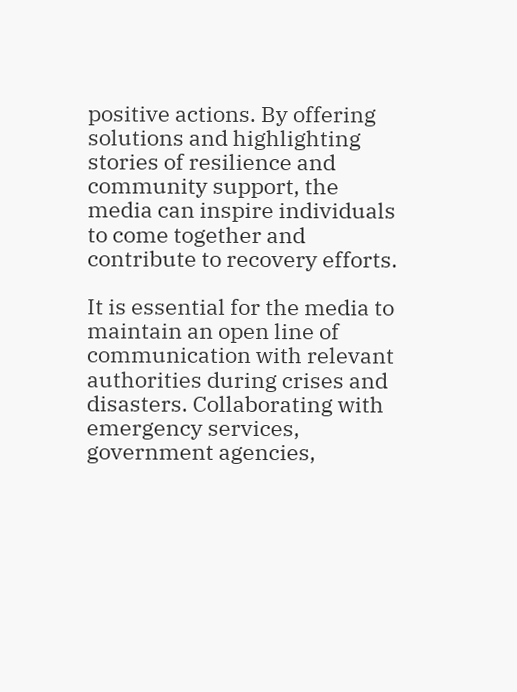positive actions. By offering solutions and highlighting stories of resilience and community support, the media can inspire individuals to come together and contribute to recovery efforts.

It is essential for the media to maintain an open line of communication with relevant authorities during crises and disasters. Collaborating with emergency services, government agencies,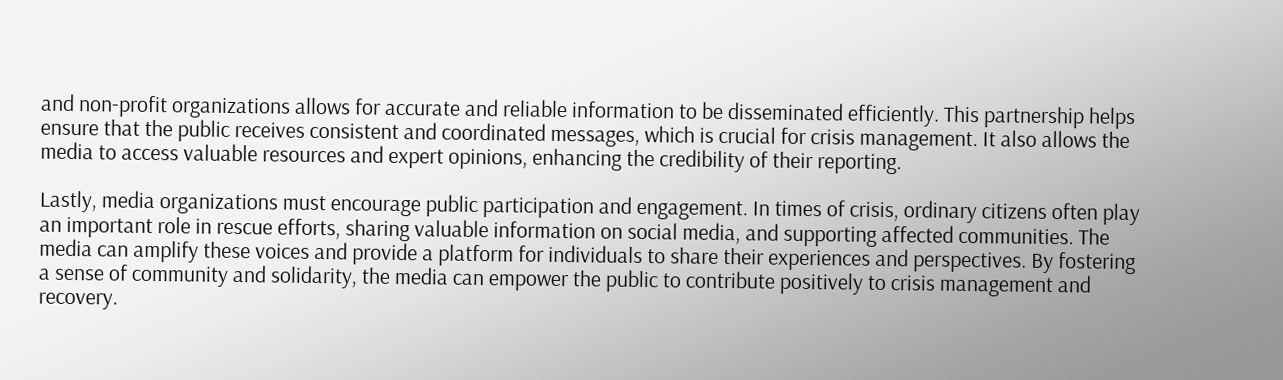and non-profit organizations allows for accurate and reliable information to be disseminated efficiently. This partnership helps ensure that the public receives consistent and coordinated messages, which is crucial for crisis management. It also allows the media to access valuable resources and expert opinions, enhancing the credibility of their reporting.

Lastly, media organizations must encourage public participation and engagement. In times of crisis, ordinary citizens often play an important role in rescue efforts, sharing valuable information on social media, and supporting affected communities. The media can amplify these voices and provide a platform for individuals to share their experiences and perspectives. By fostering a sense of community and solidarity, the media can empower the public to contribute positively to crisis management and recovery.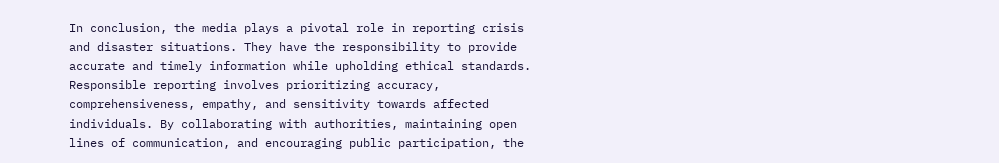In conclusion, the media plays a pivotal role in reporting crisis and disaster situations. They have the responsibility to provide accurate and timely information while upholding ethical standards. Responsible reporting involves prioritizing accuracy, comprehensiveness, empathy, and sensitivity towards affected individuals. By collaborating with authorities, maintaining open lines of communication, and encouraging public participation, the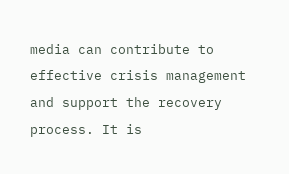media can contribute to effective crisis management and support the recovery process. It is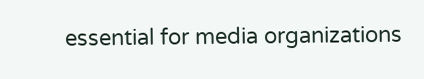essential for media organizations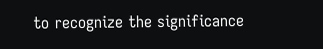to recognize the significance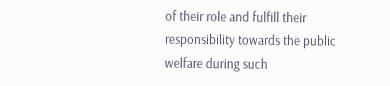of their role and fulfill their responsibility towards the public welfare during such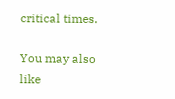critical times.

You may also like